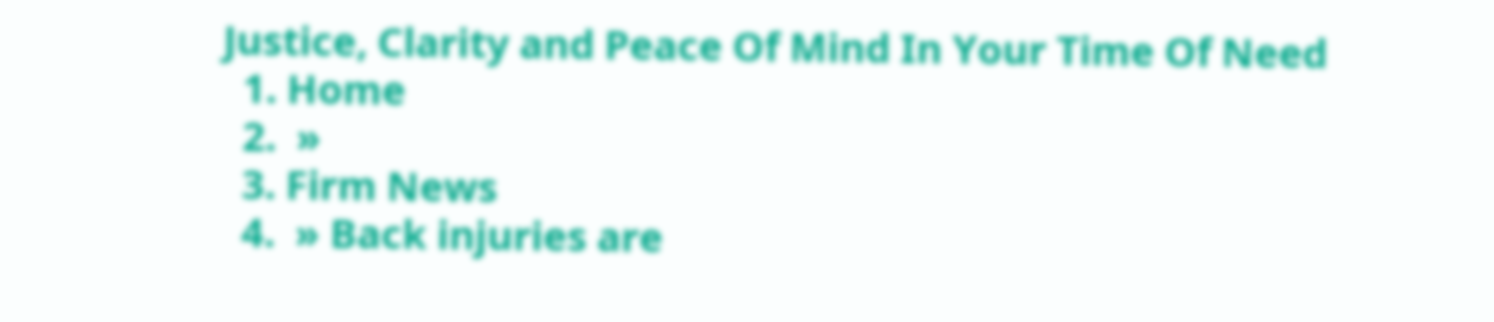Justice, Clarity and Peace Of Mind In Your Time Of Need
  1. Home
  2.  »
  3. Firm News
  4.  » Back injuries are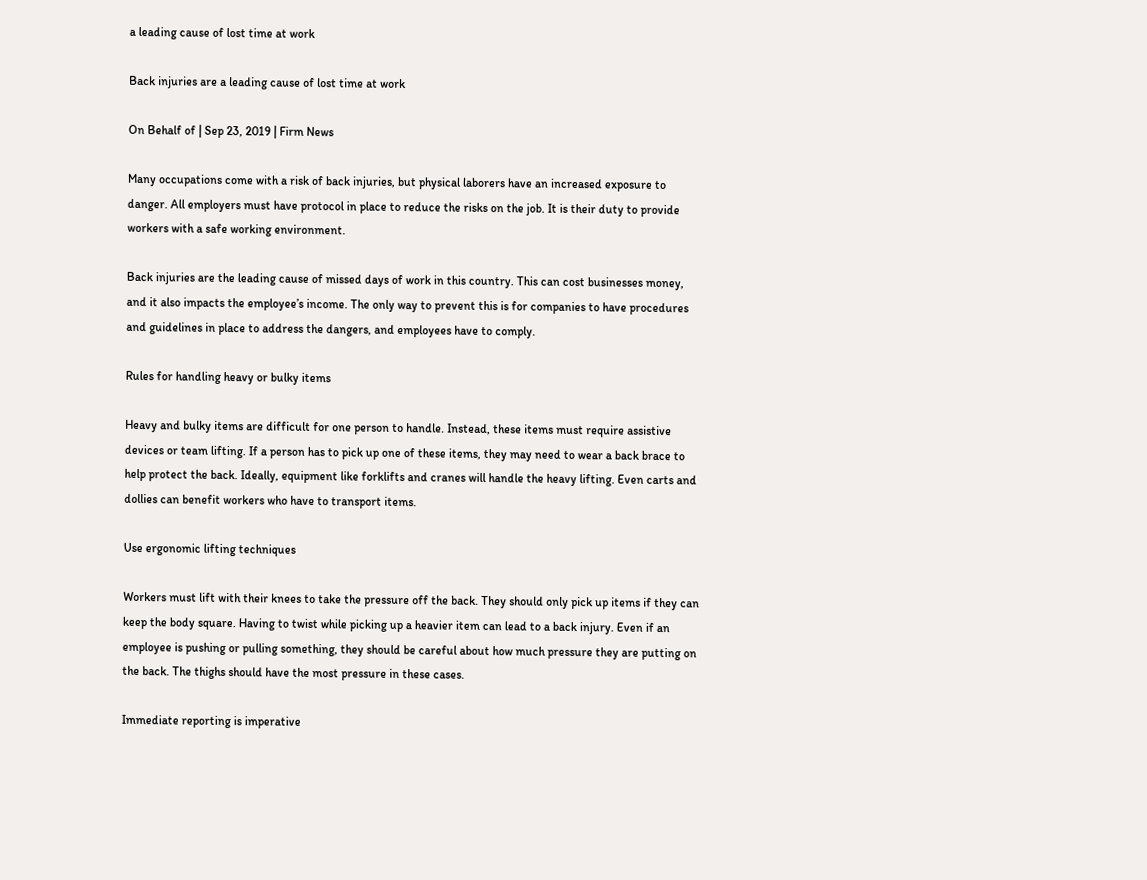a leading cause of lost time at work

Back injuries are a leading cause of lost time at work

On Behalf of | Sep 23, 2019 | Firm News

Many occupations come with a risk of back injuries, but physical laborers have an increased exposure to danger. All employers must have protocol in place to reduce the risks on the job. It is their duty to provide workers with a safe working environment.

Back injuries are the leading cause of missed days of work in this country. This can cost businesses money, and it also impacts the employee’s income. The only way to prevent this is for companies to have procedures and guidelines in place to address the dangers, and employees have to comply.

Rules for handling heavy or bulky items

Heavy and bulky items are difficult for one person to handle. Instead, these items must require assistive devices or team lifting. If a person has to pick up one of these items, they may need to wear a back brace to help protect the back. Ideally, equipment like forklifts and cranes will handle the heavy lifting. Even carts and dollies can benefit workers who have to transport items.

Use ergonomic lifting techniques

Workers must lift with their knees to take the pressure off the back. They should only pick up items if they can keep the body square. Having to twist while picking up a heavier item can lead to a back injury. Even if an employee is pushing or pulling something, they should be careful about how much pressure they are putting on the back. The thighs should have the most pressure in these cases.

Immediate reporting is imperative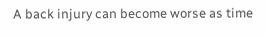A back injury can become worse as time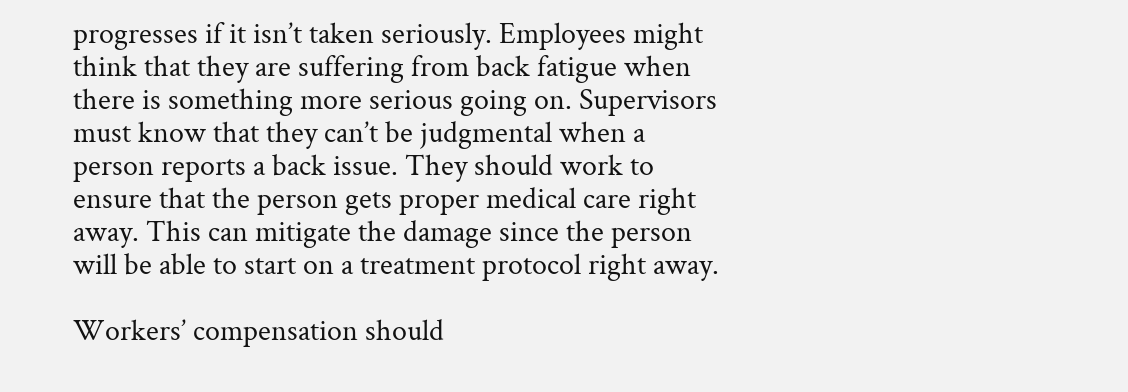progresses if it isn’t taken seriously. Employees might think that they are suffering from back fatigue when there is something more serious going on. Supervisors must know that they can’t be judgmental when a person reports a back issue. They should work to ensure that the person gets proper medical care right away. This can mitigate the damage since the person will be able to start on a treatment protocol right away.

Workers’ compensation should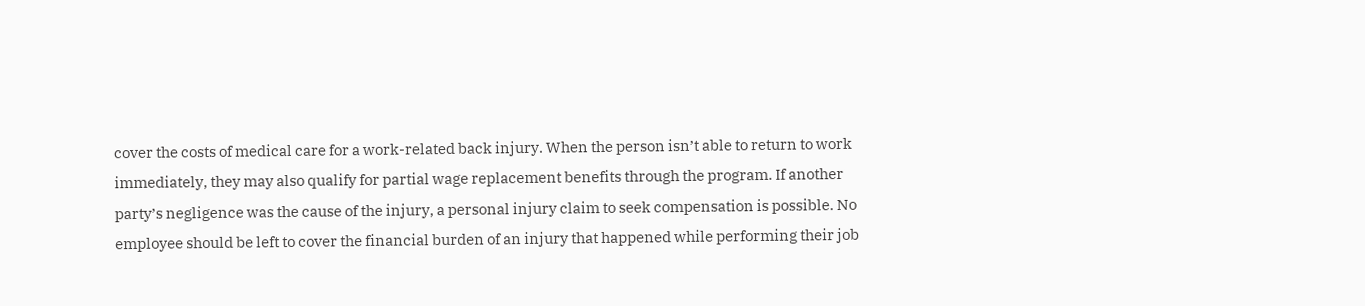cover the costs of medical care for a work-related back injury. When the person isn’t able to return to work immediately, they may also qualify for partial wage replacement benefits through the program. If another party’s negligence was the cause of the injury, a personal injury claim to seek compensation is possible. No employee should be left to cover the financial burden of an injury that happened while performing their job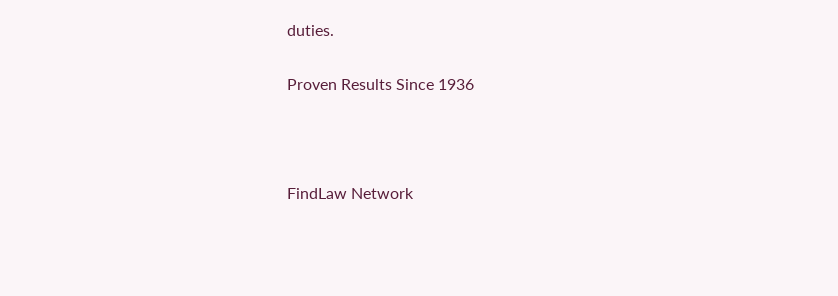duties.

Proven Results Since 1936



FindLaw Network